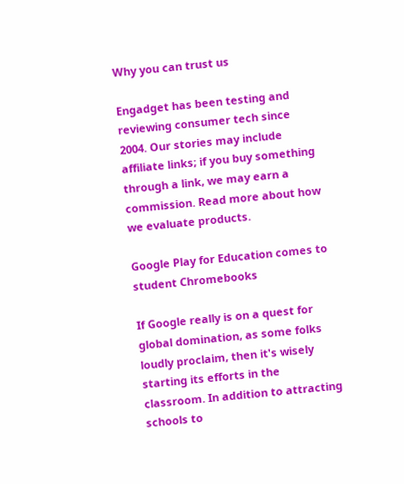Why you can trust us

Engadget has been testing and reviewing consumer tech since 2004. Our stories may include affiliate links; if you buy something through a link, we may earn a commission. Read more about how we evaluate products.

Google Play for Education comes to student Chromebooks

If Google really is on a quest for global domination, as some folks loudly proclaim, then it's wisely starting its efforts in the classroom. In addition to attracting schools to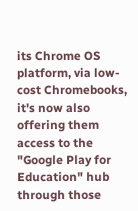its Chrome OS platform, via low-cost Chromebooks, it's now also offering them access to the "Google Play for Education" hub through those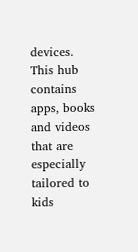devices. This hub contains apps, books and videos that are especially tailored to kids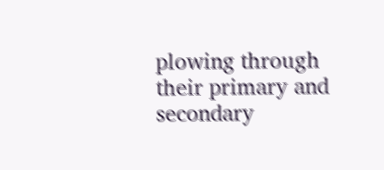plowing through their primary and secondary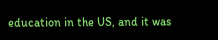education in the US, and it was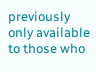previously only available to those who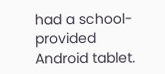had a school-provided Android tablet.